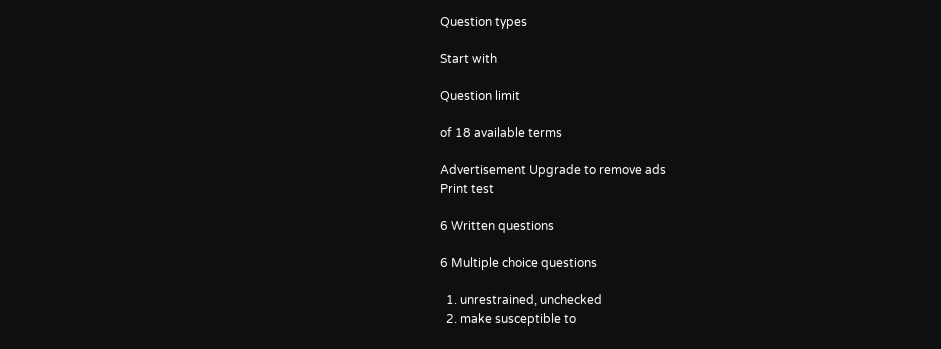Question types

Start with

Question limit

of 18 available terms

Advertisement Upgrade to remove ads
Print test

6 Written questions

6 Multiple choice questions

  1. unrestrained, unchecked
  2. make susceptible to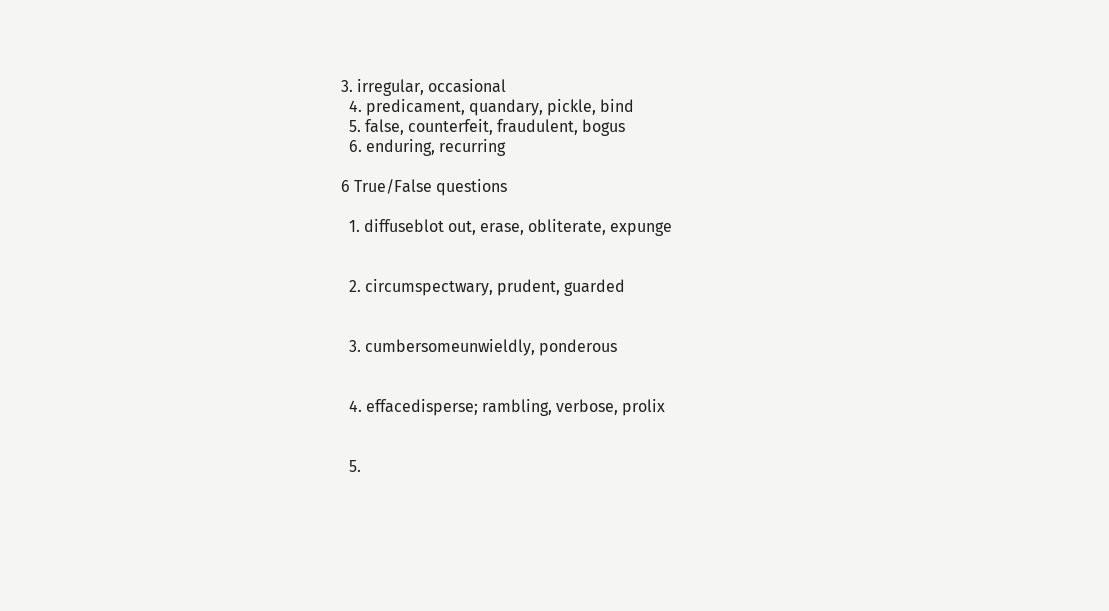3. irregular, occasional
  4. predicament, quandary, pickle, bind
  5. false, counterfeit, fraudulent, bogus
  6. enduring, recurring

6 True/False questions

  1. diffuseblot out, erase, obliterate, expunge


  2. circumspectwary, prudent, guarded


  3. cumbersomeunwieldly, ponderous


  4. effacedisperse; rambling, verbose, prolix


  5.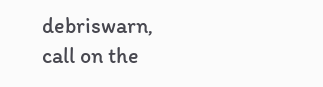debriswarn, call on the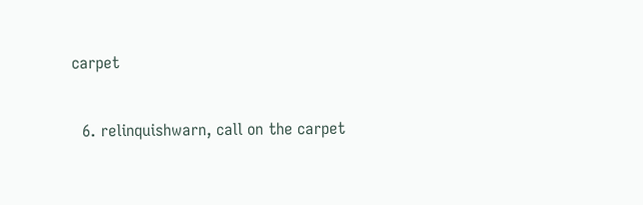carpet


  6. relinquishwarn, call on the carpet